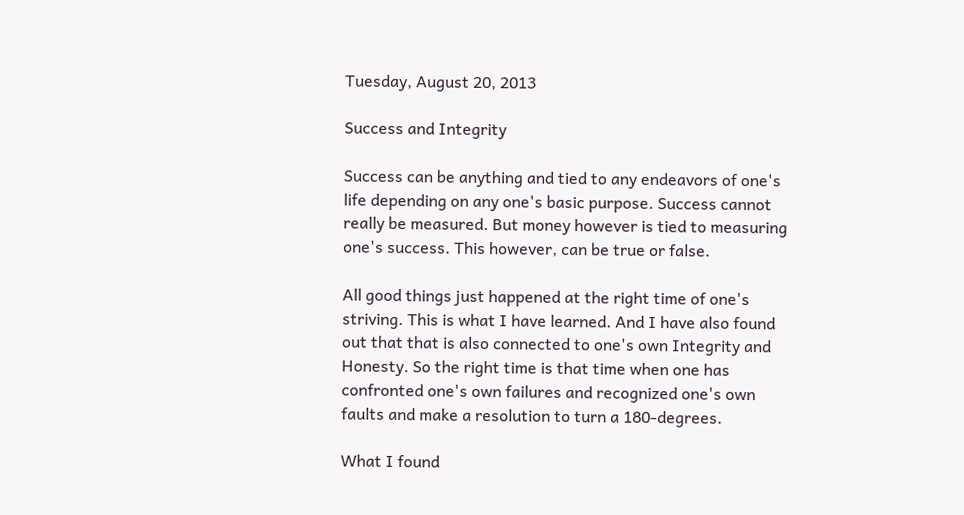Tuesday, August 20, 2013

Success and Integrity

Success can be anything and tied to any endeavors of one's life depending on any one's basic purpose. Success cannot really be measured. But money however is tied to measuring one's success. This however, can be true or false.

All good things just happened at the right time of one's striving. This is what I have learned. And I have also found out that that is also connected to one's own Integrity and Honesty. So the right time is that time when one has confronted one's own failures and recognized one's own faults and make a resolution to turn a 180-degrees.

What I found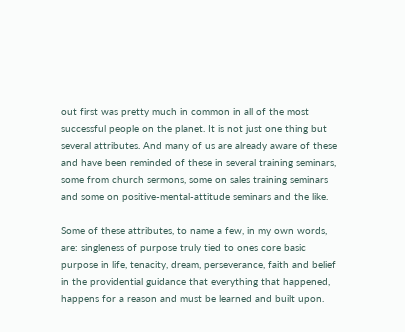out first was pretty much in common in all of the most successful people on the planet. It is not just one thing but several attributes. And many of us are already aware of these and have been reminded of these in several training seminars, some from church sermons, some on sales training seminars and some on positive-mental-attitude seminars and the like.

Some of these attributes, to name a few, in my own words, are: singleness of purpose truly tied to ones core basic purpose in life, tenacity, dream, perseverance, faith and belief in the providential guidance that everything that happened, happens for a reason and must be learned and built upon.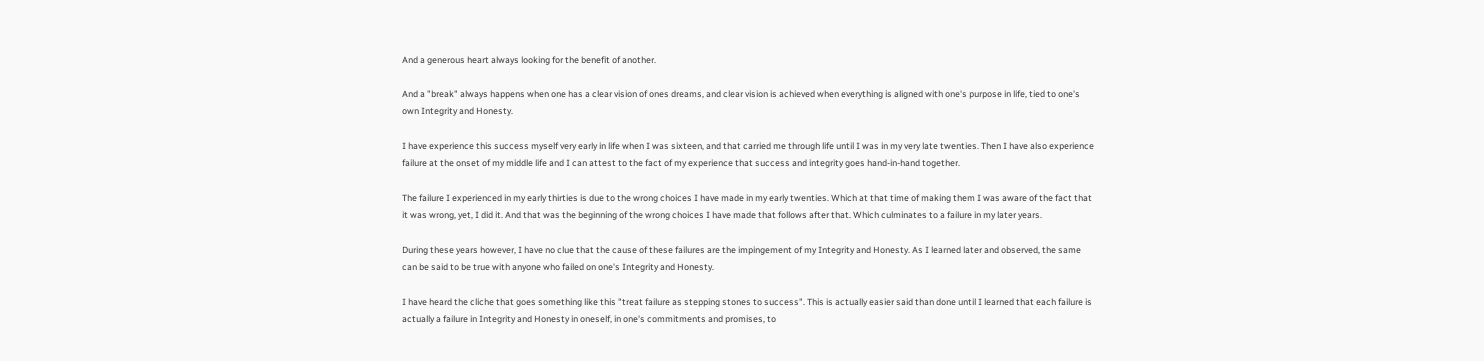And a generous heart always looking for the benefit of another.

And a "break" always happens when one has a clear vision of ones dreams, and clear vision is achieved when everything is aligned with one's purpose in life, tied to one's own Integrity and Honesty.

I have experience this success myself very early in life when I was sixteen, and that carried me through life until I was in my very late twenties. Then I have also experience failure at the onset of my middle life and I can attest to the fact of my experience that success and integrity goes hand-in-hand together.

The failure I experienced in my early thirties is due to the wrong choices I have made in my early twenties. Which at that time of making them I was aware of the fact that it was wrong, yet, I did it. And that was the beginning of the wrong choices I have made that follows after that. Which culminates to a failure in my later years.

During these years however, I have no clue that the cause of these failures are the impingement of my Integrity and Honesty. As I learned later and observed, the same can be said to be true with anyone who failed on one's Integrity and Honesty.

I have heard the cliche that goes something like this "treat failure as stepping stones to success". This is actually easier said than done until I learned that each failure is actually a failure in Integrity and Honesty in oneself, in one's commitments and promises, to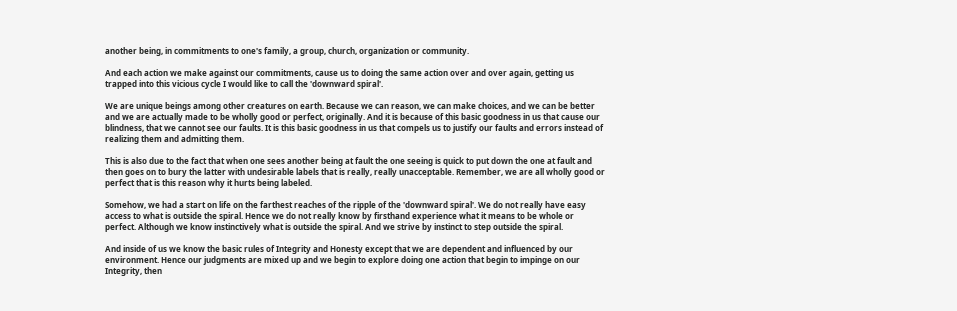another being, in commitments to one's family, a group, church, organization or community.

And each action we make against our commitments, cause us to doing the same action over and over again, getting us trapped into this vicious cycle I would like to call the 'downward spiral'.

We are unique beings among other creatures on earth. Because we can reason, we can make choices, and we can be better and we are actually made to be wholly good or perfect, originally. And it is because of this basic goodness in us that cause our blindness, that we cannot see our faults. It is this basic goodness in us that compels us to justify our faults and errors instead of realizing them and admitting them.

This is also due to the fact that when one sees another being at fault the one seeing is quick to put down the one at fault and then goes on to bury the latter with undesirable labels that is really, really unacceptable. Remember, we are all wholly good or perfect that is this reason why it hurts being labeled.

Somehow, we had a start on life on the farthest reaches of the ripple of the 'downward spiral'. We do not really have easy access to what is outside the spiral. Hence we do not really know by firsthand experience what it means to be whole or perfect. Although we know instinctively what is outside the spiral. And we strive by instinct to step outside the spiral.

And inside of us we know the basic rules of Integrity and Honesty except that we are dependent and influenced by our environment. Hence our judgments are mixed up and we begin to explore doing one action that begin to impinge on our Integrity, then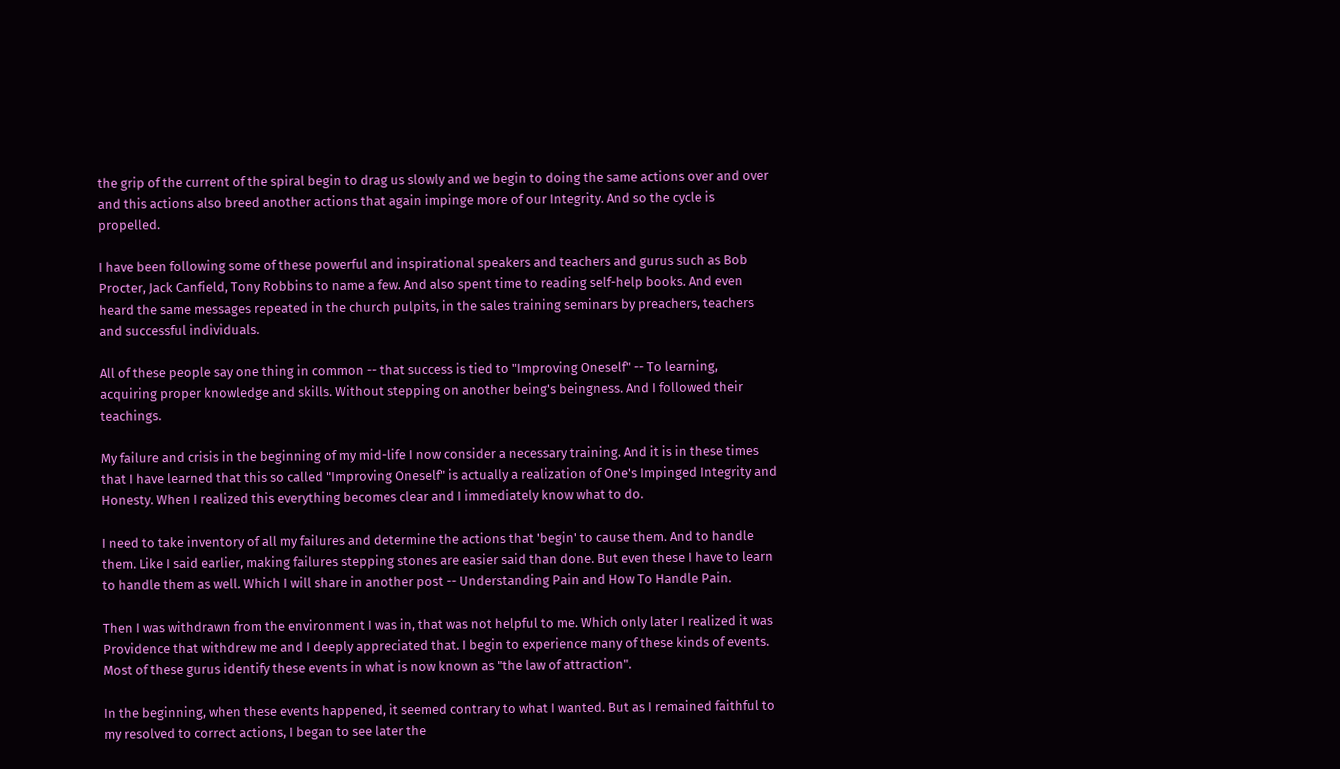the grip of the current of the spiral begin to drag us slowly and we begin to doing the same actions over and over and this actions also breed another actions that again impinge more of our Integrity. And so the cycle is propelled.

I have been following some of these powerful and inspirational speakers and teachers and gurus such as Bob Procter, Jack Canfield, Tony Robbins to name a few. And also spent time to reading self-help books. And even heard the same messages repeated in the church pulpits, in the sales training seminars by preachers, teachers and successful individuals.

All of these people say one thing in common -- that success is tied to "Improving Oneself" -- To learning, acquiring proper knowledge and skills. Without stepping on another being's beingness. And I followed their teachings.

My failure and crisis in the beginning of my mid-life I now consider a necessary training. And it is in these times that I have learned that this so called "Improving Oneself" is actually a realization of One's Impinged Integrity and Honesty. When I realized this everything becomes clear and I immediately know what to do.

I need to take inventory of all my failures and determine the actions that 'begin' to cause them. And to handle them. Like I said earlier, making failures stepping stones are easier said than done. But even these I have to learn to handle them as well. Which I will share in another post -- Understanding Pain and How To Handle Pain.

Then I was withdrawn from the environment I was in, that was not helpful to me. Which only later I realized it was Providence that withdrew me and I deeply appreciated that. I begin to experience many of these kinds of events. Most of these gurus identify these events in what is now known as "the law of attraction".

In the beginning, when these events happened, it seemed contrary to what I wanted. But as I remained faithful to my resolved to correct actions, I began to see later the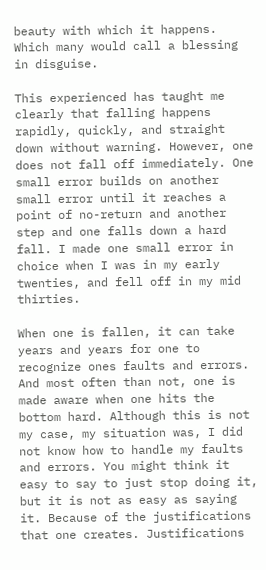beauty with which it happens. Which many would call a blessing in disguise.

This experienced has taught me clearly that falling happens rapidly, quickly, and straight down without warning. However, one does not fall off immediately. One small error builds on another small error until it reaches a point of no-return and another step and one falls down a hard fall. I made one small error in choice when I was in my early twenties, and fell off in my mid thirties.

When one is fallen, it can take years and years for one to recognize ones faults and errors. And most often than not, one is made aware when one hits the bottom hard. Although this is not my case, my situation was, I did not know how to handle my faults and errors. You might think it easy to say to just stop doing it, but it is not as easy as saying it. Because of the justifications that one creates. Justifications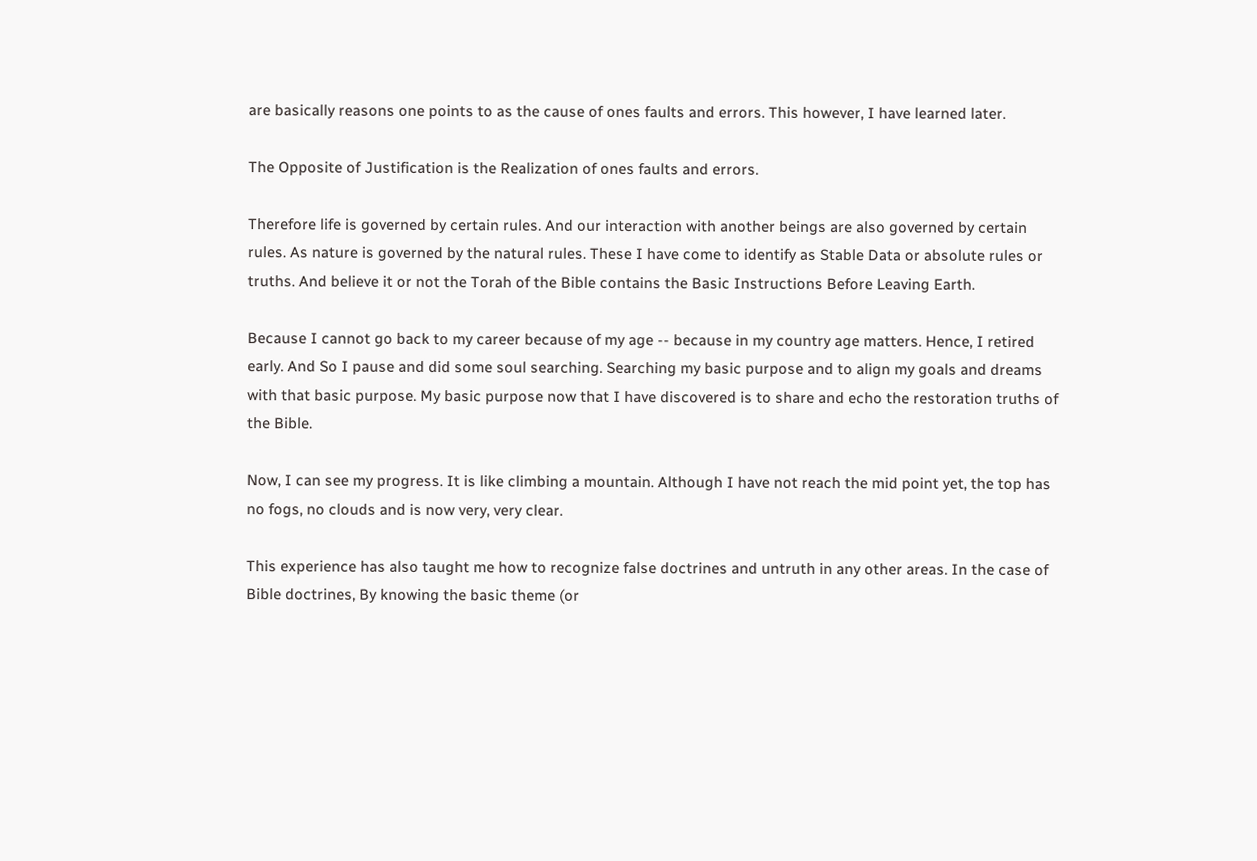are basically reasons one points to as the cause of ones faults and errors. This however, I have learned later.

The Opposite of Justification is the Realization of ones faults and errors.

Therefore life is governed by certain rules. And our interaction with another beings are also governed by certain rules. As nature is governed by the natural rules. These I have come to identify as Stable Data or absolute rules or truths. And believe it or not the Torah of the Bible contains the Basic Instructions Before Leaving Earth.

Because I cannot go back to my career because of my age -- because in my country age matters. Hence, I retired early. And So I pause and did some soul searching. Searching my basic purpose and to align my goals and dreams with that basic purpose. My basic purpose now that I have discovered is to share and echo the restoration truths of the Bible.

Now, I can see my progress. It is like climbing a mountain. Although I have not reach the mid point yet, the top has no fogs, no clouds and is now very, very clear.

This experience has also taught me how to recognize false doctrines and untruth in any other areas. In the case of Bible doctrines, By knowing the basic theme (or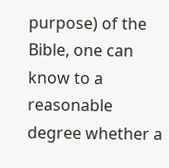purpose) of the Bible, one can know to a reasonable degree whether a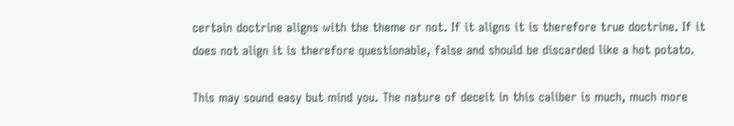certain doctrine aligns with the theme or not. If it aligns it is therefore true doctrine. If it does not align it is therefore questionable, false and should be discarded like a hot potato.

This may sound easy but mind you. The nature of deceit in this caliber is much, much more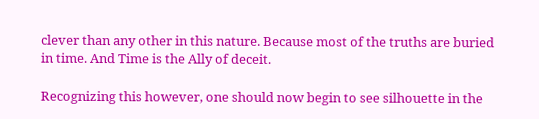clever than any other in this nature. Because most of the truths are buried in time. And Time is the Ally of deceit.

Recognizing this however, one should now begin to see silhouette in the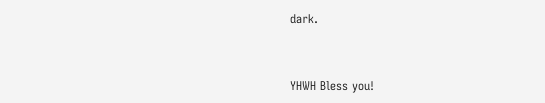dark.


YHWH Bless you!